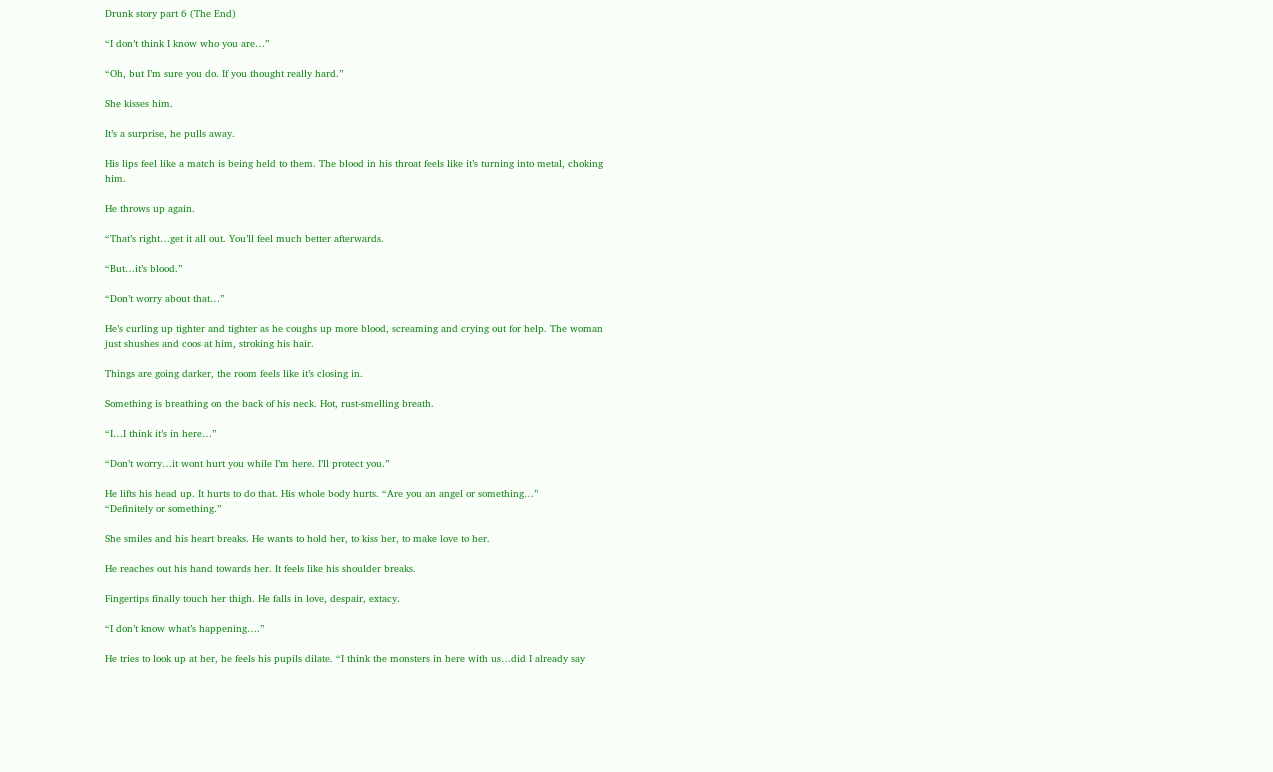Drunk story part 6 (The End)

“I don’t think I know who you are…”

“Oh, but I’m sure you do. If you thought really hard.”

She kisses him.

It’s a surprise, he pulls away.

His lips feel like a match is being held to them. The blood in his throat feels like it’s turning into metal, choking him.

He throws up again.

“That’s right…get it all out. You’ll feel much better afterwards.

“But…it’s blood.”

“Don’t worry about that…”

He’s curling up tighter and tighter as he coughs up more blood, screaming and crying out for help. The woman just shushes and coos at him, stroking his hair.

Things are going darker, the room feels like it’s closing in.

Something is breathing on the back of his neck. Hot, rust-smelling breath.

“I…I think it’s in here…”

“Don’t worry…it wont hurt you while I’m here. I’ll protect you.”

He lifts his head up. It hurts to do that. His whole body hurts. “Are you an angel or something…”
“Definitely or something.”

She smiles and his heart breaks. He wants to hold her, to kiss her, to make love to her.

He reaches out his hand towards her. It feels like his shoulder breaks.

Fingertips finally touch her thigh. He falls in love, despair, extacy.

“I don’t know what’s happening….”

He tries to look up at her, he feels his pupils dilate. “I think the monsters in here with us…did I already say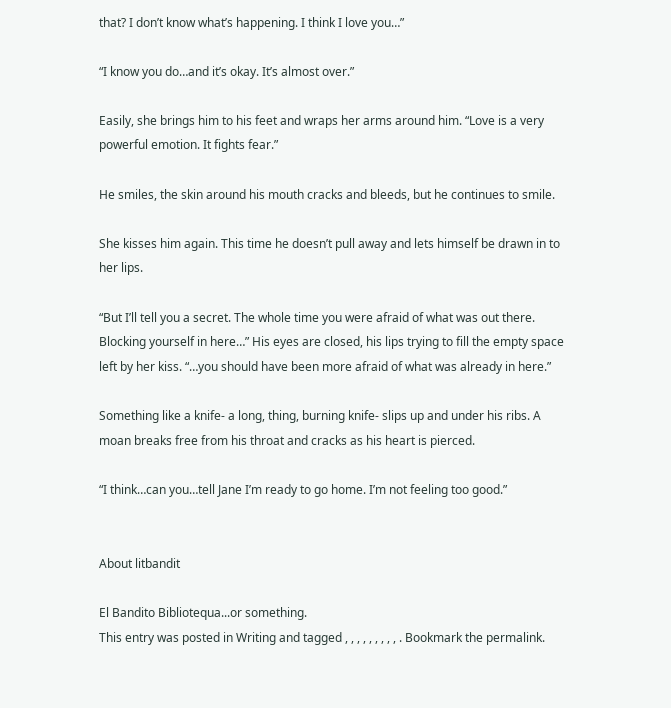that? I don’t know what’s happening. I think I love you…”

“I know you do…and it’s okay. It’s almost over.”

Easily, she brings him to his feet and wraps her arms around him. “Love is a very powerful emotion. It fights fear.”

He smiles, the skin around his mouth cracks and bleeds, but he continues to smile.

She kisses him again. This time he doesn’t pull away and lets himself be drawn in to her lips.

“But I’ll tell you a secret. The whole time you were afraid of what was out there. Blocking yourself in here…” His eyes are closed, his lips trying to fill the empty space left by her kiss. “…you should have been more afraid of what was already in here.”

Something like a knife- a long, thing, burning knife- slips up and under his ribs. A moan breaks free from his throat and cracks as his heart is pierced.

“I think…can you…tell Jane I’m ready to go home. I’m not feeling too good.”


About litbandit

El Bandito Bibliotequa...or something.
This entry was posted in Writing and tagged , , , , , , , , , . Bookmark the permalink.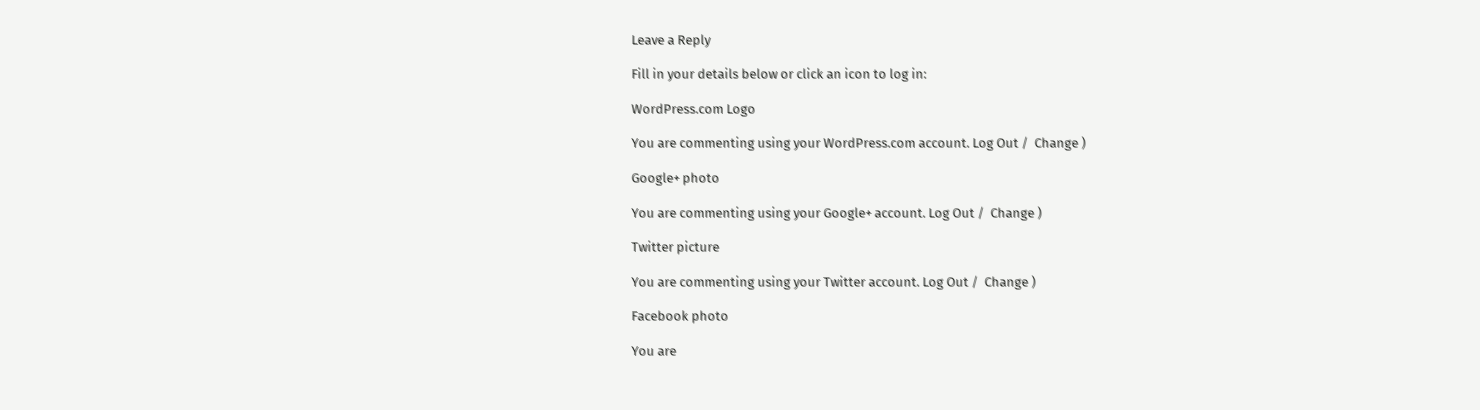Leave a Reply

Fill in your details below or click an icon to log in:

WordPress.com Logo

You are commenting using your WordPress.com account. Log Out /  Change )

Google+ photo

You are commenting using your Google+ account. Log Out /  Change )

Twitter picture

You are commenting using your Twitter account. Log Out /  Change )

Facebook photo

You are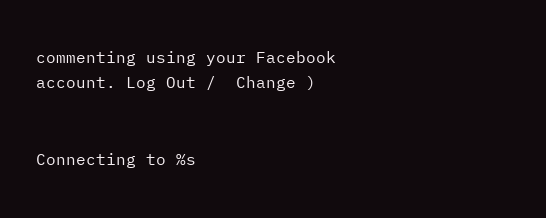commenting using your Facebook account. Log Out /  Change )


Connecting to %s